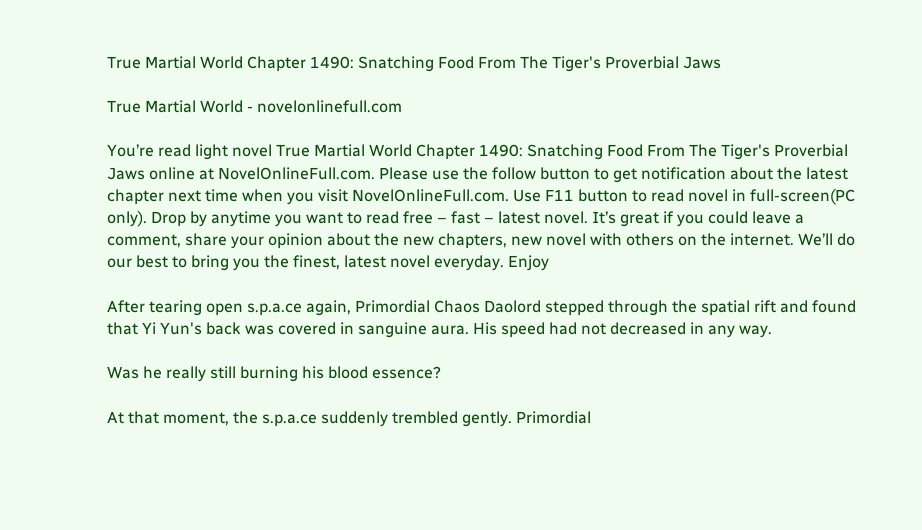True Martial World Chapter 1490: Snatching Food From The Tiger's Proverbial Jaws

True Martial World - novelonlinefull.com

You’re read light novel True Martial World Chapter 1490: Snatching Food From The Tiger's Proverbial Jaws online at NovelOnlineFull.com. Please use the follow button to get notification about the latest chapter next time when you visit NovelOnlineFull.com. Use F11 button to read novel in full-screen(PC only). Drop by anytime you want to read free – fast – latest novel. It’s great if you could leave a comment, share your opinion about the new chapters, new novel with others on the internet. We’ll do our best to bring you the finest, latest novel everyday. Enjoy

After tearing open s.p.a.ce again, Primordial Chaos Daolord stepped through the spatial rift and found that Yi Yun's back was covered in sanguine aura. His speed had not decreased in any way.

Was he really still burning his blood essence?

At that moment, the s.p.a.ce suddenly trembled gently. Primordial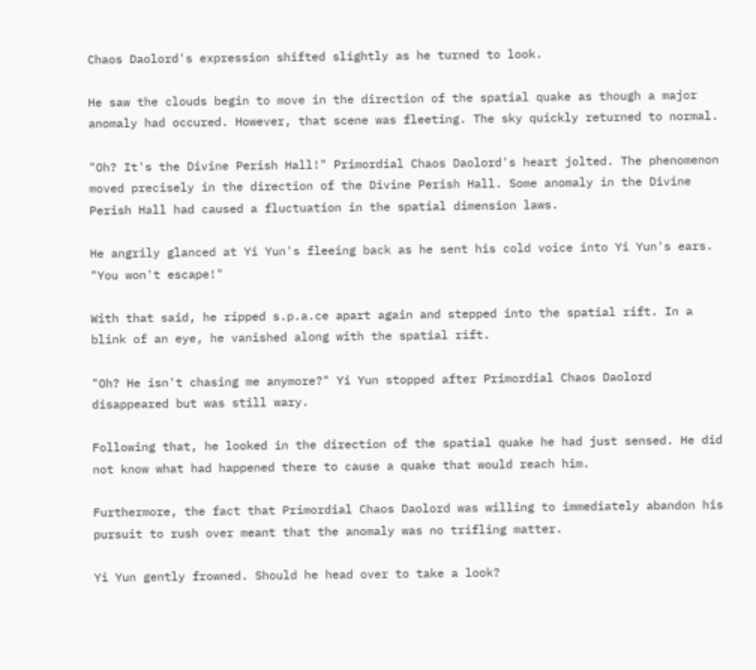Chaos Daolord's expression shifted slightly as he turned to look.

He saw the clouds begin to move in the direction of the spatial quake as though a major anomaly had occured. However, that scene was fleeting. The sky quickly returned to normal.

"Oh? It's the Divine Perish Hall!" Primordial Chaos Daolord's heart jolted. The phenomenon moved precisely in the direction of the Divine Perish Hall. Some anomaly in the Divine Perish Hall had caused a fluctuation in the spatial dimension laws.

He angrily glanced at Yi Yun's fleeing back as he sent his cold voice into Yi Yun's ears. "You won't escape!"

With that said, he ripped s.p.a.ce apart again and stepped into the spatial rift. In a blink of an eye, he vanished along with the spatial rift.

"Oh? He isn't chasing me anymore?" Yi Yun stopped after Primordial Chaos Daolord disappeared but was still wary.

Following that, he looked in the direction of the spatial quake he had just sensed. He did not know what had happened there to cause a quake that would reach him.

Furthermore, the fact that Primordial Chaos Daolord was willing to immediately abandon his pursuit to rush over meant that the anomaly was no trifling matter.

Yi Yun gently frowned. Should he head over to take a look?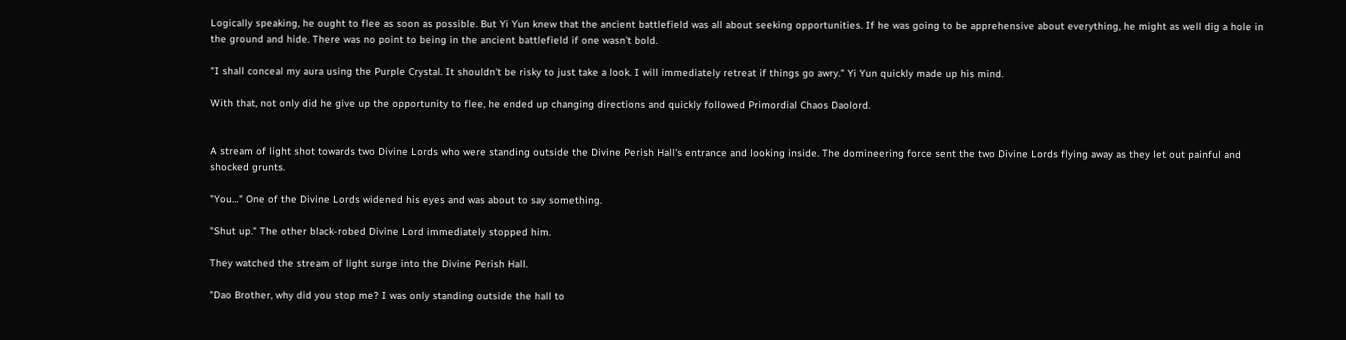Logically speaking, he ought to flee as soon as possible. But Yi Yun knew that the ancient battlefield was all about seeking opportunities. If he was going to be apprehensive about everything, he might as well dig a hole in the ground and hide. There was no point to being in the ancient battlefield if one wasn't bold.

"I shall conceal my aura using the Purple Crystal. It shouldn't be risky to just take a look. I will immediately retreat if things go awry." Yi Yun quickly made up his mind.

With that, not only did he give up the opportunity to flee, he ended up changing directions and quickly followed Primordial Chaos Daolord.


A stream of light shot towards two Divine Lords who were standing outside the Divine Perish Hall's entrance and looking inside. The domineering force sent the two Divine Lords flying away as they let out painful and shocked grunts.

"You…" One of the Divine Lords widened his eyes and was about to say something.

"Shut up." The other black-robed Divine Lord immediately stopped him.

They watched the stream of light surge into the Divine Perish Hall.

"Dao Brother, why did you stop me? I was only standing outside the hall to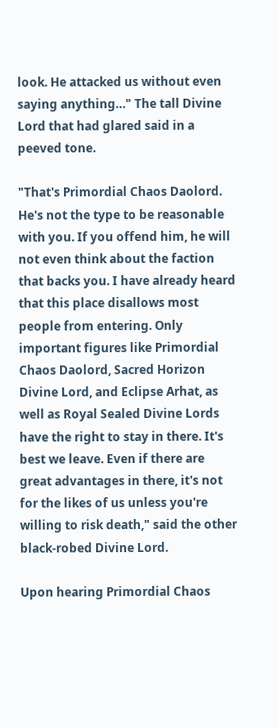look. He attacked us without even saying anything…" The tall Divine Lord that had glared said in a peeved tone.

"That's Primordial Chaos Daolord. He's not the type to be reasonable with you. If you offend him, he will not even think about the faction that backs you. I have already heard that this place disallows most people from entering. Only important figures like Primordial Chaos Daolord, Sacred Horizon Divine Lord, and Eclipse Arhat, as well as Royal Sealed Divine Lords have the right to stay in there. It's best we leave. Even if there are great advantages in there, it's not for the likes of us unless you're willing to risk death," said the other black-robed Divine Lord.

Upon hearing Primordial Chaos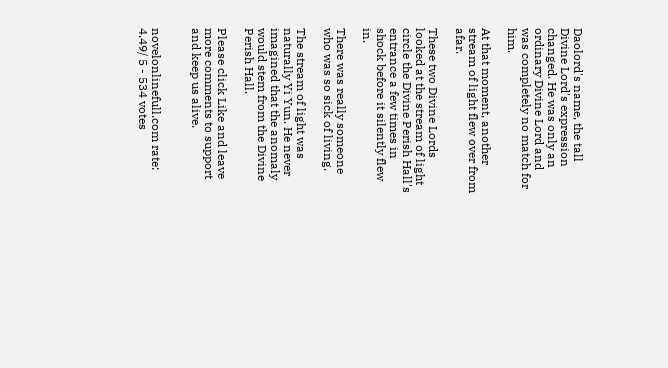Daolord's name, the tall Divine Lord's expression changed. He was only an ordinary Divine Lord and was completely no match for him.

At that moment, another stream of light flew over from afar.

These two Divine Lords looked at the stream of light circle the Divine Perish Hall's entrance a few times in shock before it silently flew in.

There was really someone who was so sick of living.

The stream of light was naturally Yi Yun. He never imagined that the anomaly would stem from the Divine Perish Hall.

Please click Like and leave more comments to support and keep us alive.


novelonlinefull.com rate: 4.49/ 5 - 534 votes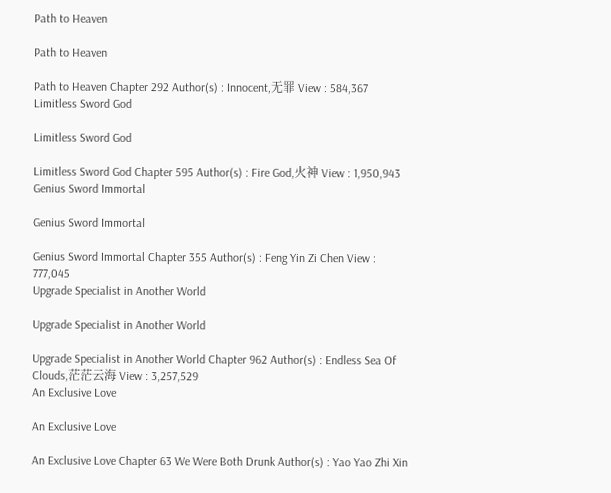Path to Heaven

Path to Heaven

Path to Heaven Chapter 292 Author(s) : Innocent,无罪 View : 584,367
Limitless Sword God

Limitless Sword God

Limitless Sword God Chapter 595 Author(s) : Fire God,火神 View : 1,950,943
Genius Sword Immortal

Genius Sword Immortal

Genius Sword Immortal Chapter 355 Author(s) : Feng Yin Zi Chen View : 777,045
Upgrade Specialist in Another World

Upgrade Specialist in Another World

Upgrade Specialist in Another World Chapter 962 Author(s) : Endless Sea Of Clouds,茫茫云海 View : 3,257,529
An Exclusive Love

An Exclusive Love

An Exclusive Love Chapter 63 We Were Both Drunk Author(s) : Yao Yao Zhi Xin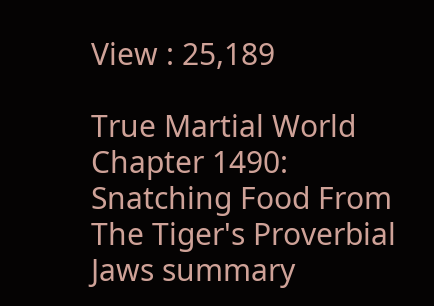View : 25,189

True Martial World Chapter 1490: Snatching Food From The Tiger's Proverbial Jaws summary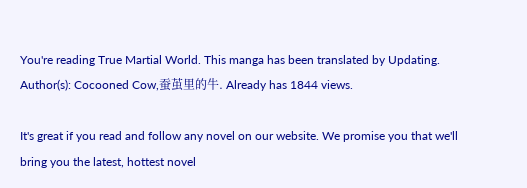You're reading True Martial World. This manga has been translated by Updating. Author(s): Cocooned Cow,蚕茧里的牛. Already has 1844 views.

It's great if you read and follow any novel on our website. We promise you that we'll bring you the latest, hottest novel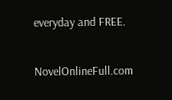everyday and FREE.

NovelOnlineFull.com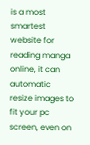is a most smartest website for reading manga online, it can automatic resize images to fit your pc screen, even on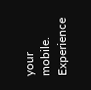your mobile. Experience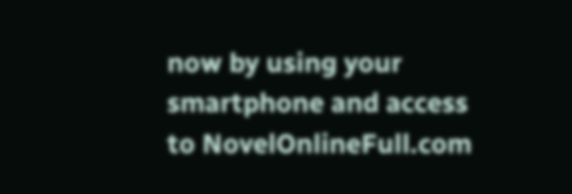now by using your smartphone and access to NovelOnlineFull.com